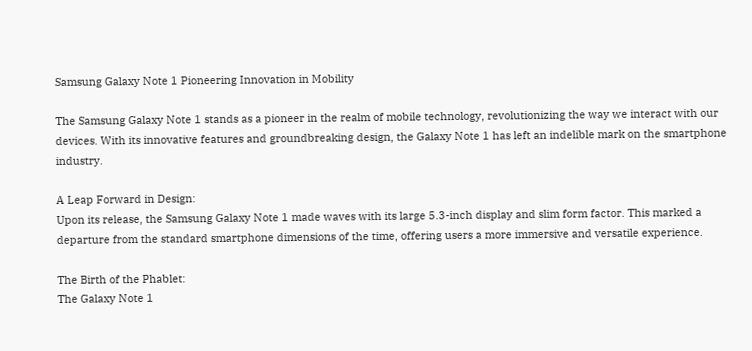Samsung Galaxy Note 1 Pioneering Innovation in Mobility

The Samsung Galaxy Note 1 stands as a pioneer in the realm of mobile technology, revolutionizing the way we interact with our devices. With its innovative features and groundbreaking design, the Galaxy Note 1 has left an indelible mark on the smartphone industry.

A Leap Forward in Design:
Upon its release, the Samsung Galaxy Note 1 made waves with its large 5.3-inch display and slim form factor. This marked a departure from the standard smartphone dimensions of the time, offering users a more immersive and versatile experience.

The Birth of the Phablet:
The Galaxy Note 1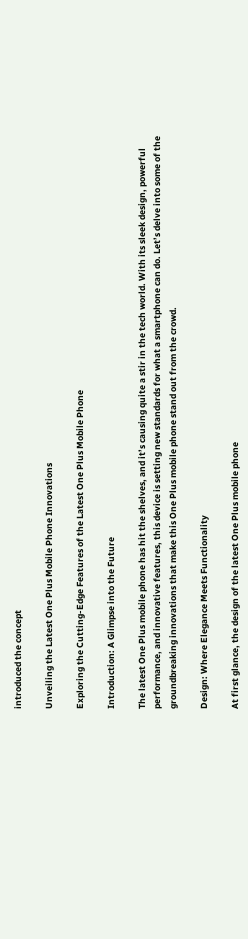introduced the concept

Unveiling the Latest One Plus Mobile Phone Innovations

Exploring the Cutting-Edge Features of the Latest One Plus Mobile Phone

Introduction: A Glimpse into the Future

The latest One Plus mobile phone has hit the shelves, and it’s causing quite a stir in the tech world. With its sleek design, powerful performance, and innovative features, this device is setting new standards for what a smartphone can do. Let’s delve into some of the groundbreaking innovations that make this One Plus mobile phone stand out from the crowd.

Design: Where Elegance Meets Functionality

At first glance, the design of the latest One Plus mobile phone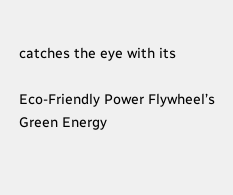catches the eye with its

Eco-Friendly Power Flywheel’s Green Energy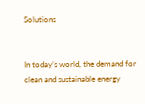Solutions


In today’s world, the demand for clean and sustainable energy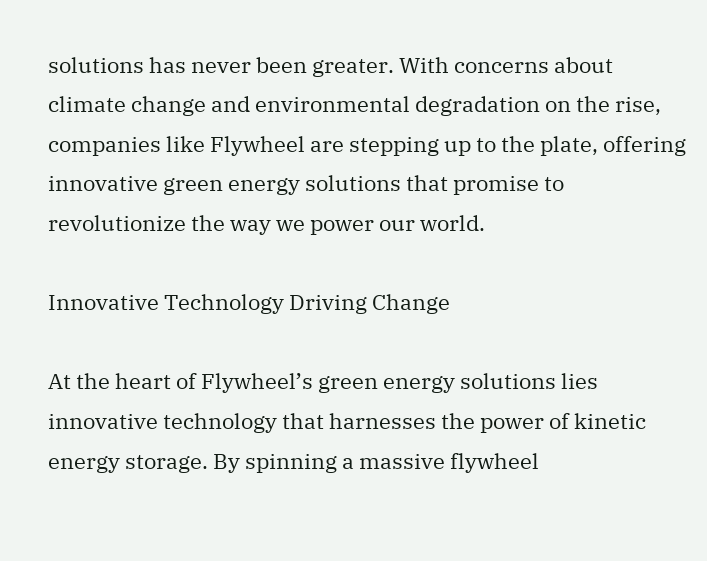solutions has never been greater. With concerns about climate change and environmental degradation on the rise, companies like Flywheel are stepping up to the plate, offering innovative green energy solutions that promise to revolutionize the way we power our world.

Innovative Technology Driving Change

At the heart of Flywheel’s green energy solutions lies innovative technology that harnesses the power of kinetic energy storage. By spinning a massive flywheel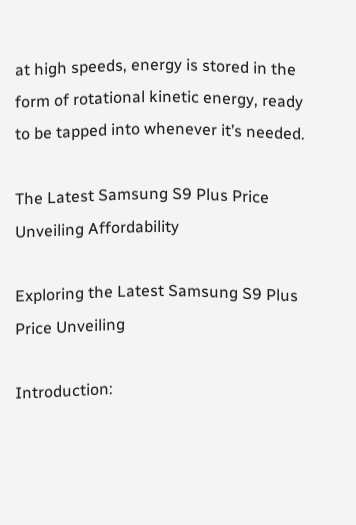at high speeds, energy is stored in the form of rotational kinetic energy, ready to be tapped into whenever it’s needed.

The Latest Samsung S9 Plus Price Unveiling Affordability

Exploring the Latest Samsung S9 Plus Price Unveiling

Introduction: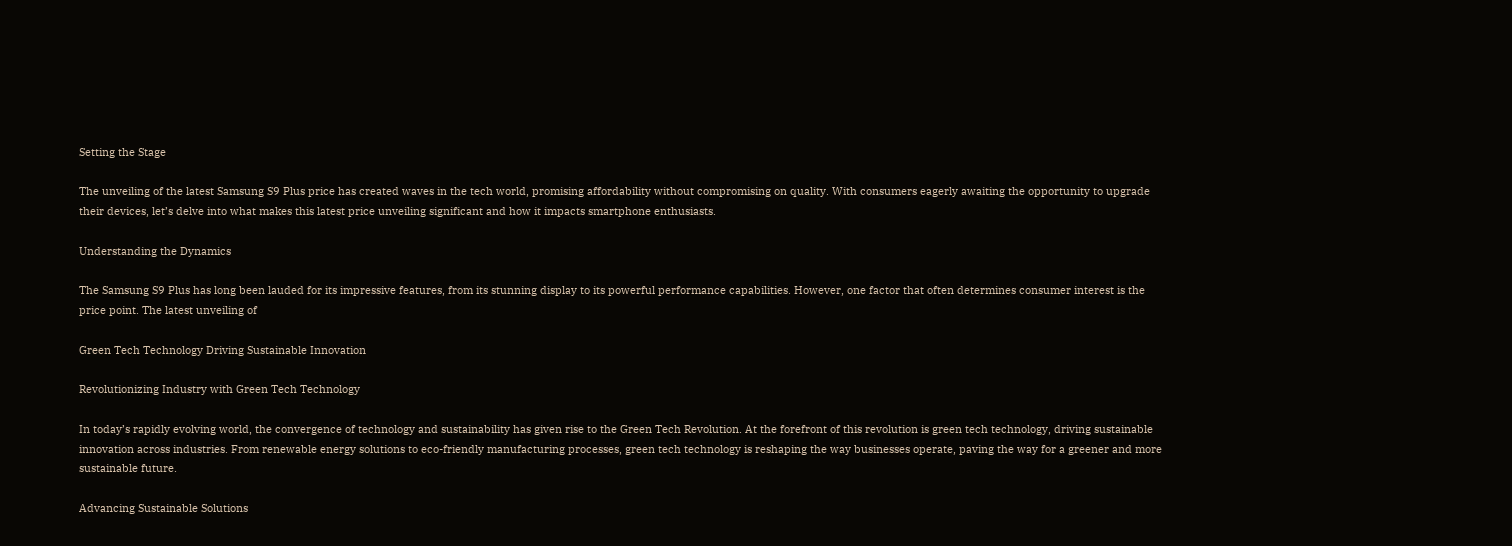Setting the Stage

The unveiling of the latest Samsung S9 Plus price has created waves in the tech world, promising affordability without compromising on quality. With consumers eagerly awaiting the opportunity to upgrade their devices, let’s delve into what makes this latest price unveiling significant and how it impacts smartphone enthusiasts.

Understanding the Dynamics

The Samsung S9 Plus has long been lauded for its impressive features, from its stunning display to its powerful performance capabilities. However, one factor that often determines consumer interest is the price point. The latest unveiling of

Green Tech Technology Driving Sustainable Innovation

Revolutionizing Industry with Green Tech Technology

In today’s rapidly evolving world, the convergence of technology and sustainability has given rise to the Green Tech Revolution. At the forefront of this revolution is green tech technology, driving sustainable innovation across industries. From renewable energy solutions to eco-friendly manufacturing processes, green tech technology is reshaping the way businesses operate, paving the way for a greener and more sustainable future.

Advancing Sustainable Solutions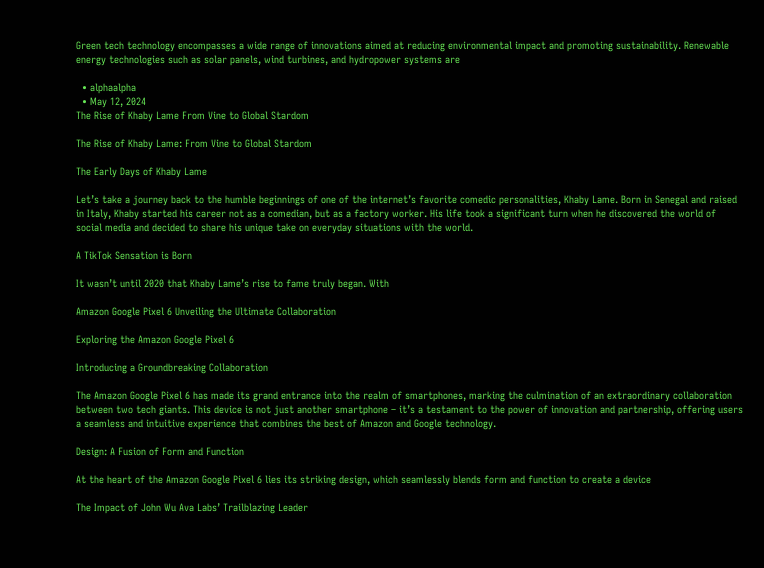Green tech technology encompasses a wide range of innovations aimed at reducing environmental impact and promoting sustainability. Renewable energy technologies such as solar panels, wind turbines, and hydropower systems are

  • alphaalpha
  • May 12, 2024
The Rise of Khaby Lame From Vine to Global Stardom

The Rise of Khaby Lame: From Vine to Global Stardom

The Early Days of Khaby Lame

Let’s take a journey back to the humble beginnings of one of the internet’s favorite comedic personalities, Khaby Lame. Born in Senegal and raised in Italy, Khaby started his career not as a comedian, but as a factory worker. His life took a significant turn when he discovered the world of social media and decided to share his unique take on everyday situations with the world.

A TikTok Sensation is Born

It wasn’t until 2020 that Khaby Lame’s rise to fame truly began. With

Amazon Google Pixel 6 Unveiling the Ultimate Collaboration

Exploring the Amazon Google Pixel 6

Introducing a Groundbreaking Collaboration

The Amazon Google Pixel 6 has made its grand entrance into the realm of smartphones, marking the culmination of an extraordinary collaboration between two tech giants. This device is not just another smartphone – it’s a testament to the power of innovation and partnership, offering users a seamless and intuitive experience that combines the best of Amazon and Google technology.

Design: A Fusion of Form and Function

At the heart of the Amazon Google Pixel 6 lies its striking design, which seamlessly blends form and function to create a device

The Impact of John Wu Ava Labs’ Trailblazing Leader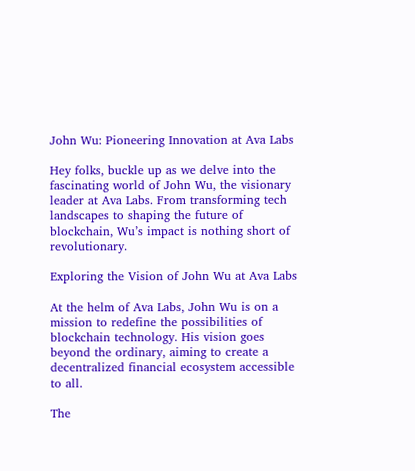John Wu: Pioneering Innovation at Ava Labs

Hey folks, buckle up as we delve into the fascinating world of John Wu, the visionary leader at Ava Labs. From transforming tech landscapes to shaping the future of blockchain, Wu’s impact is nothing short of revolutionary.

Exploring the Vision of John Wu at Ava Labs

At the helm of Ava Labs, John Wu is on a mission to redefine the possibilities of blockchain technology. His vision goes beyond the ordinary, aiming to create a decentralized financial ecosystem accessible to all.

The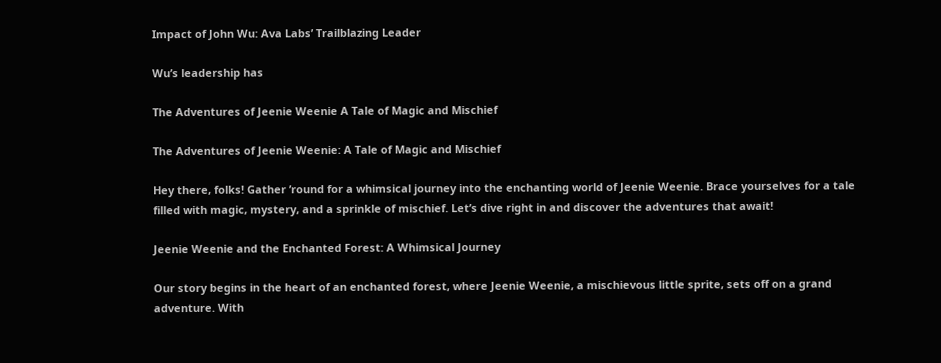Impact of John Wu: Ava Labs’ Trailblazing Leader

Wu’s leadership has

The Adventures of Jeenie Weenie A Tale of Magic and Mischief

The Adventures of Jeenie Weenie: A Tale of Magic and Mischief

Hey there, folks! Gather ’round for a whimsical journey into the enchanting world of Jeenie Weenie. Brace yourselves for a tale filled with magic, mystery, and a sprinkle of mischief. Let’s dive right in and discover the adventures that await!

Jeenie Weenie and the Enchanted Forest: A Whimsical Journey

Our story begins in the heart of an enchanted forest, where Jeenie Weenie, a mischievous little sprite, sets off on a grand adventure. With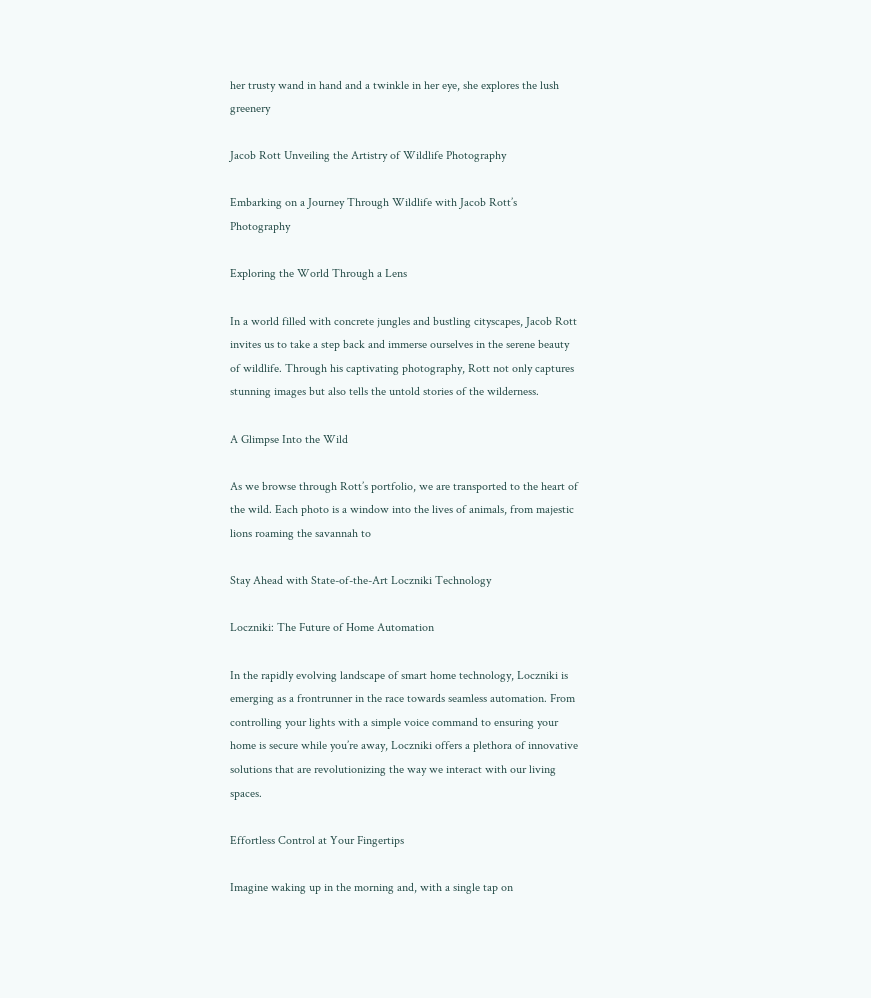her trusty wand in hand and a twinkle in her eye, she explores the lush greenery

Jacob Rott Unveiling the Artistry of Wildlife Photography

Embarking on a Journey Through Wildlife with Jacob Rott’s Photography

Exploring the World Through a Lens

In a world filled with concrete jungles and bustling cityscapes, Jacob Rott invites us to take a step back and immerse ourselves in the serene beauty of wildlife. Through his captivating photography, Rott not only captures stunning images but also tells the untold stories of the wilderness.

A Glimpse Into the Wild

As we browse through Rott’s portfolio, we are transported to the heart of the wild. Each photo is a window into the lives of animals, from majestic lions roaming the savannah to

Stay Ahead with State-of-the-Art Loczniki Technology

Loczniki: The Future of Home Automation

In the rapidly evolving landscape of smart home technology, Loczniki is emerging as a frontrunner in the race towards seamless automation. From controlling your lights with a simple voice command to ensuring your home is secure while you’re away, Loczniki offers a plethora of innovative solutions that are revolutionizing the way we interact with our living spaces.

Effortless Control at Your Fingertips

Imagine waking up in the morning and, with a single tap on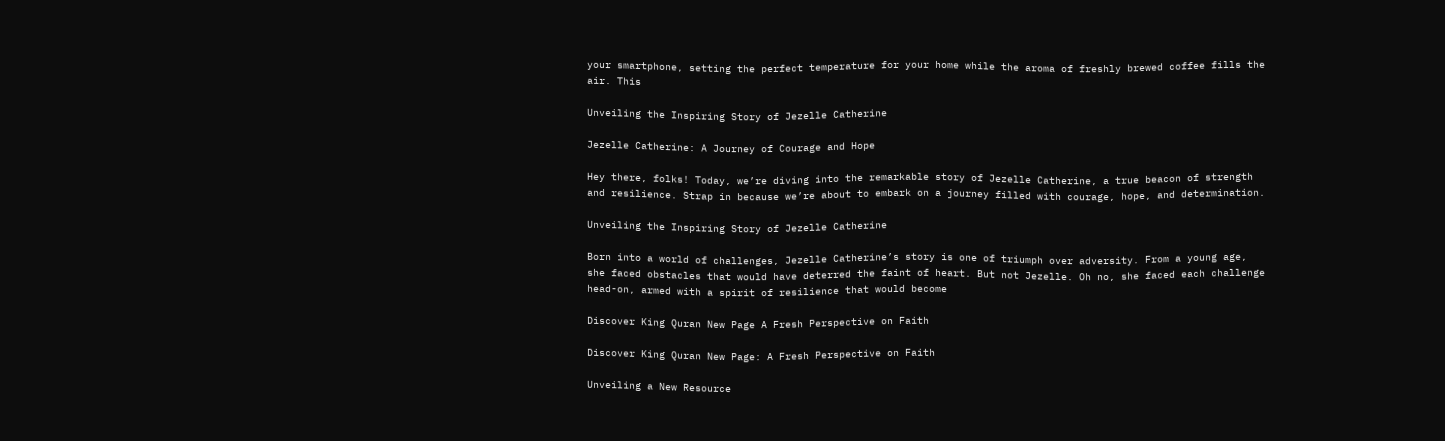your smartphone, setting the perfect temperature for your home while the aroma of freshly brewed coffee fills the air. This

Unveiling the Inspiring Story of Jezelle Catherine

Jezelle Catherine: A Journey of Courage and Hope

Hey there, folks! Today, we’re diving into the remarkable story of Jezelle Catherine, a true beacon of strength and resilience. Strap in because we’re about to embark on a journey filled with courage, hope, and determination.

Unveiling the Inspiring Story of Jezelle Catherine

Born into a world of challenges, Jezelle Catherine’s story is one of triumph over adversity. From a young age, she faced obstacles that would have deterred the faint of heart. But not Jezelle. Oh no, she faced each challenge head-on, armed with a spirit of resilience that would become

Discover King Quran New Page A Fresh Perspective on Faith

Discover King Quran New Page: A Fresh Perspective on Faith

Unveiling a New Resource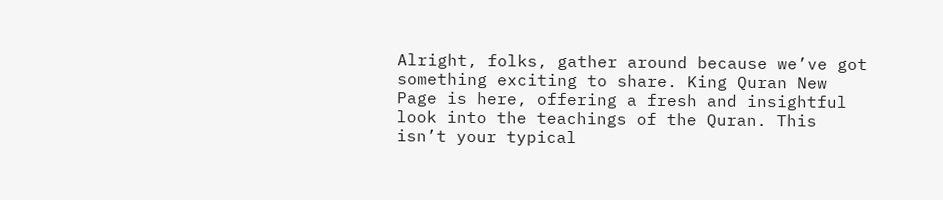Alright, folks, gather around because we’ve got something exciting to share. King Quran New Page is here, offering a fresh and insightful look into the teachings of the Quran. This isn’t your typical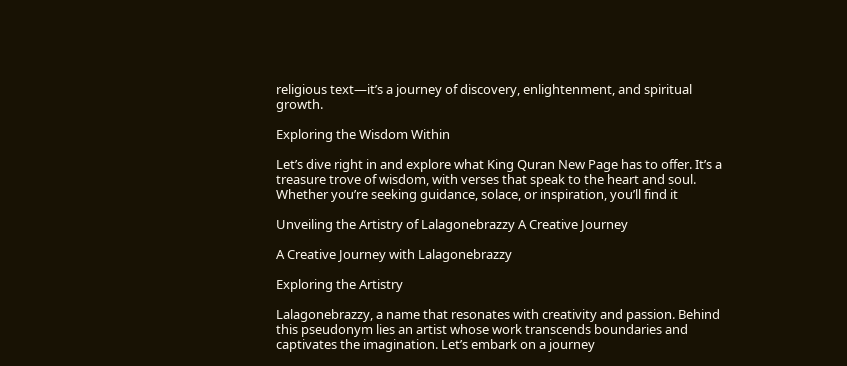religious text—it’s a journey of discovery, enlightenment, and spiritual growth.

Exploring the Wisdom Within

Let’s dive right in and explore what King Quran New Page has to offer. It’s a treasure trove of wisdom, with verses that speak to the heart and soul. Whether you’re seeking guidance, solace, or inspiration, you’ll find it

Unveiling the Artistry of Lalagonebrazzy A Creative Journey

A Creative Journey with Lalagonebrazzy

Exploring the Artistry

Lalagonebrazzy, a name that resonates with creativity and passion. Behind this pseudonym lies an artist whose work transcends boundaries and captivates the imagination. Let’s embark on a journey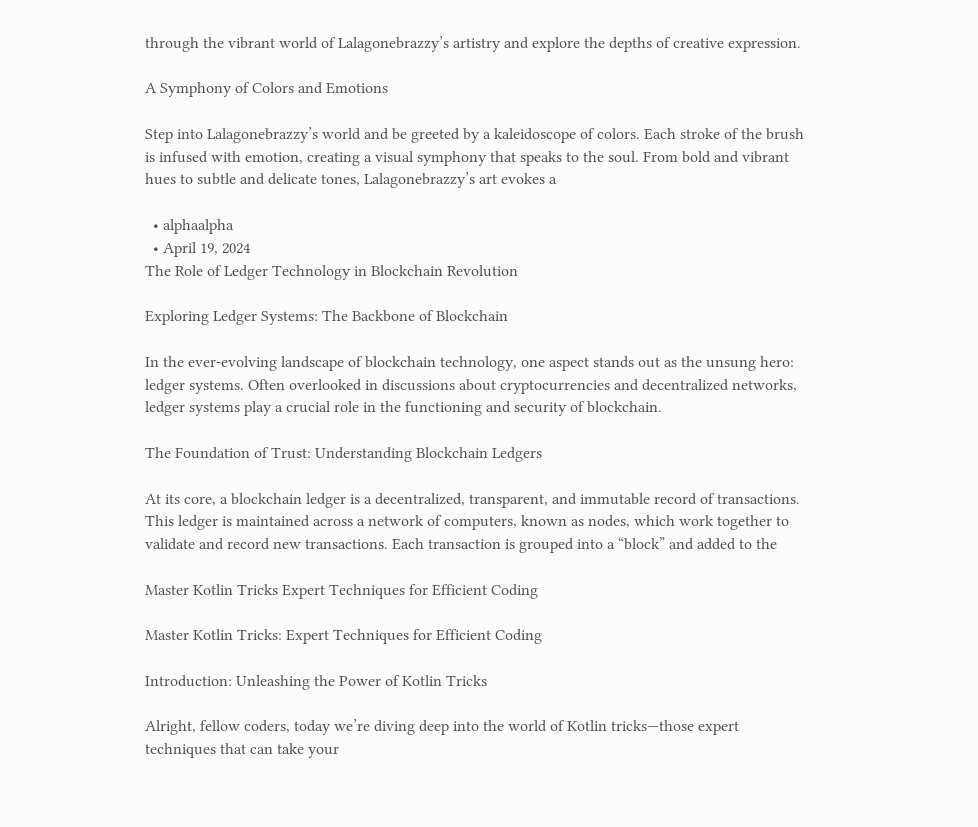through the vibrant world of Lalagonebrazzy’s artistry and explore the depths of creative expression.

A Symphony of Colors and Emotions

Step into Lalagonebrazzy’s world and be greeted by a kaleidoscope of colors. Each stroke of the brush is infused with emotion, creating a visual symphony that speaks to the soul. From bold and vibrant hues to subtle and delicate tones, Lalagonebrazzy’s art evokes a

  • alphaalpha
  • April 19, 2024
The Role of Ledger Technology in Blockchain Revolution

Exploring Ledger Systems: The Backbone of Blockchain

In the ever-evolving landscape of blockchain technology, one aspect stands out as the unsung hero: ledger systems. Often overlooked in discussions about cryptocurrencies and decentralized networks, ledger systems play a crucial role in the functioning and security of blockchain.

The Foundation of Trust: Understanding Blockchain Ledgers

At its core, a blockchain ledger is a decentralized, transparent, and immutable record of transactions. This ledger is maintained across a network of computers, known as nodes, which work together to validate and record new transactions. Each transaction is grouped into a “block” and added to the

Master Kotlin Tricks Expert Techniques for Efficient Coding

Master Kotlin Tricks: Expert Techniques for Efficient Coding

Introduction: Unleashing the Power of Kotlin Tricks

Alright, fellow coders, today we’re diving deep into the world of Kotlin tricks—those expert techniques that can take your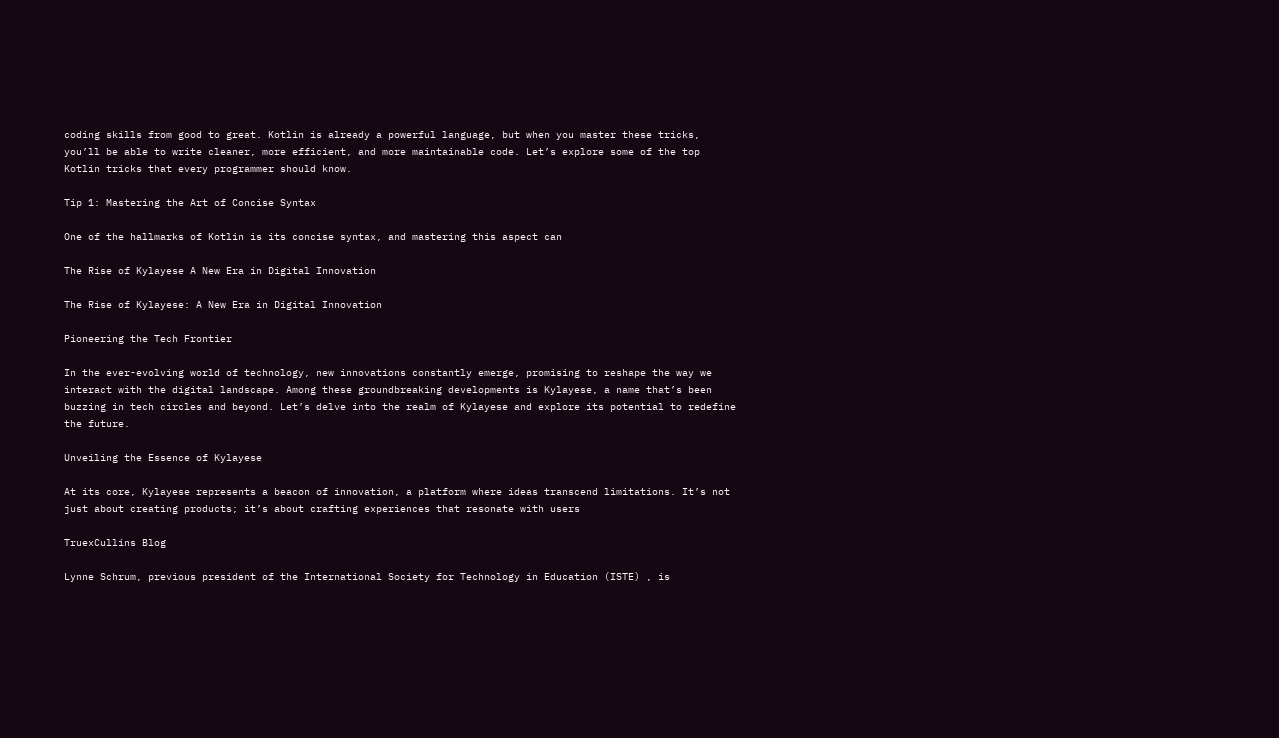coding skills from good to great. Kotlin is already a powerful language, but when you master these tricks, you’ll be able to write cleaner, more efficient, and more maintainable code. Let’s explore some of the top Kotlin tricks that every programmer should know.

Tip 1: Mastering the Art of Concise Syntax

One of the hallmarks of Kotlin is its concise syntax, and mastering this aspect can

The Rise of Kylayese A New Era in Digital Innovation

The Rise of Kylayese: A New Era in Digital Innovation

Pioneering the Tech Frontier

In the ever-evolving world of technology, new innovations constantly emerge, promising to reshape the way we interact with the digital landscape. Among these groundbreaking developments is Kylayese, a name that’s been buzzing in tech circles and beyond. Let’s delve into the realm of Kylayese and explore its potential to redefine the future.

Unveiling the Essence of Kylayese

At its core, Kylayese represents a beacon of innovation, a platform where ideas transcend limitations. It’s not just about creating products; it’s about crafting experiences that resonate with users

TruexCullins Blog

Lynne Schrum, previous president of the International Society for Technology in Education (ISTE) , is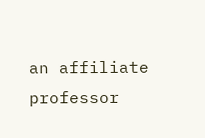an affiliate professor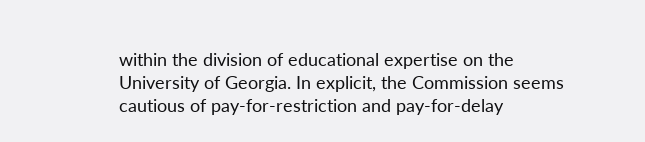within the division of educational expertise on the University of Georgia. In explicit, the Commission seems cautious of pay-for-restriction and pay-for-delay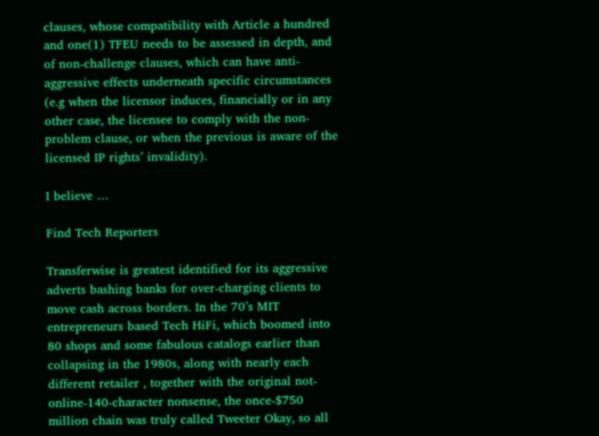clauses, whose compatibility with Article a hundred and one(1) TFEU needs to be assessed in depth, and of non-challenge clauses, which can have anti-aggressive effects underneath specific circumstances (e.g when the licensor induces, financially or in any other case, the licensee to comply with the non-problem clause, or when the previous is aware of the licensed IP rights’ invalidity).

I believe …

Find Tech Reporters

Transferwise is greatest identified for its aggressive adverts bashing banks for over-charging clients to move cash across borders. In the 70’s MIT entrepreneurs based Tech HiFi, which boomed into 80 shops and some fabulous catalogs earlier than collapsing in the 1980s, along with nearly each different retailer , together with the original not-online-140-character nonsense, the once-$750 million chain was truly called Tweeter Okay, so all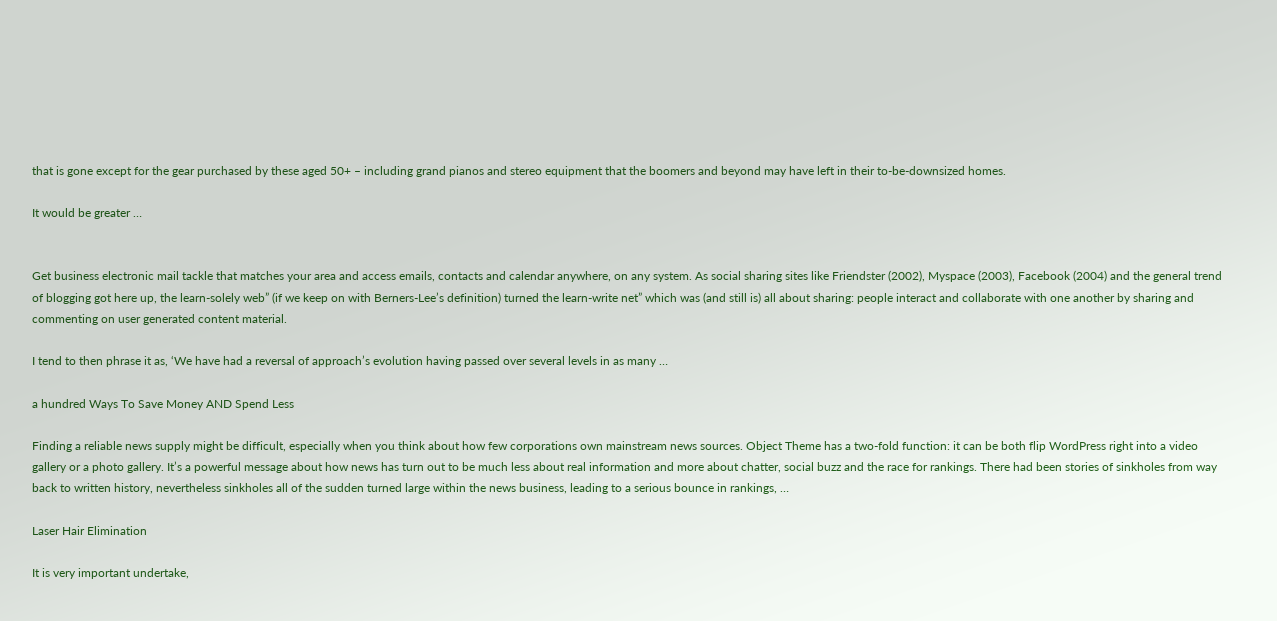that is gone except for the gear purchased by these aged 50+ – including grand pianos and stereo equipment that the boomers and beyond may have left in their to-be-downsized homes.

It would be greater …


Get business electronic mail tackle that matches your area and access emails, contacts and calendar anywhere, on any system. As social sharing sites like Friendster (2002), Myspace (2003), Facebook (2004) and the general trend of blogging got here up, the learn-solely web” (if we keep on with Berners-Lee’s definition) turned the learn-write net” which was (and still is) all about sharing: people interact and collaborate with one another by sharing and commenting on user generated content material.

I tend to then phrase it as, ‘We have had a reversal of approach’s evolution having passed over several levels in as many …

a hundred Ways To Save Money AND Spend Less

Finding a reliable news supply might be difficult, especially when you think about how few corporations own mainstream news sources. Object Theme has a two-fold function: it can be both flip WordPress right into a video gallery or a photo gallery. It’s a powerful message about how news has turn out to be much less about real information and more about chatter, social buzz and the race for rankings. There had been stories of sinkholes from way back to written history, nevertheless sinkholes all of the sudden turned large within the news business, leading to a serious bounce in rankings, …

Laser Hair Elimination

It is very important undertake,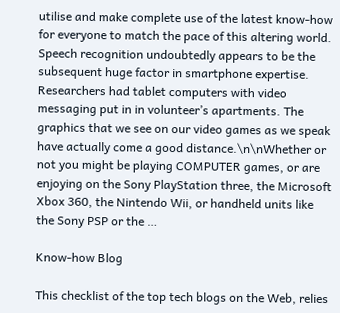utilise and make complete use of the latest know-how for everyone to match the pace of this altering world. Speech recognition undoubtedly appears to be the subsequent huge factor in smartphone expertise. Researchers had tablet computers with video messaging put in in volunteer’s apartments. The graphics that we see on our video games as we speak have actually come a good distance.\n\nWhether or not you might be playing COMPUTER games, or are enjoying on the Sony PlayStation three, the Microsoft Xbox 360, the Nintendo Wii, or handheld units like the Sony PSP or the …

Know-how Blog

This checklist of the top tech blogs on the Web, relies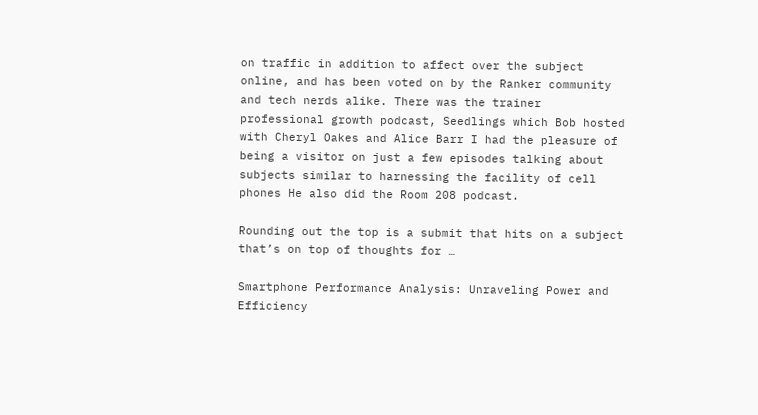on traffic in addition to affect over the subject online, and has been voted on by the Ranker community and tech nerds alike. There was the trainer professional growth podcast, Seedlings which Bob hosted with Cheryl Oakes and Alice Barr I had the pleasure of being a visitor on just a few episodes talking about subjects similar to harnessing the facility of cell phones He also did the Room 208 podcast.

Rounding out the top is a submit that hits on a subject that’s on top of thoughts for …

Smartphone Performance Analysis: Unraveling Power and Efficiency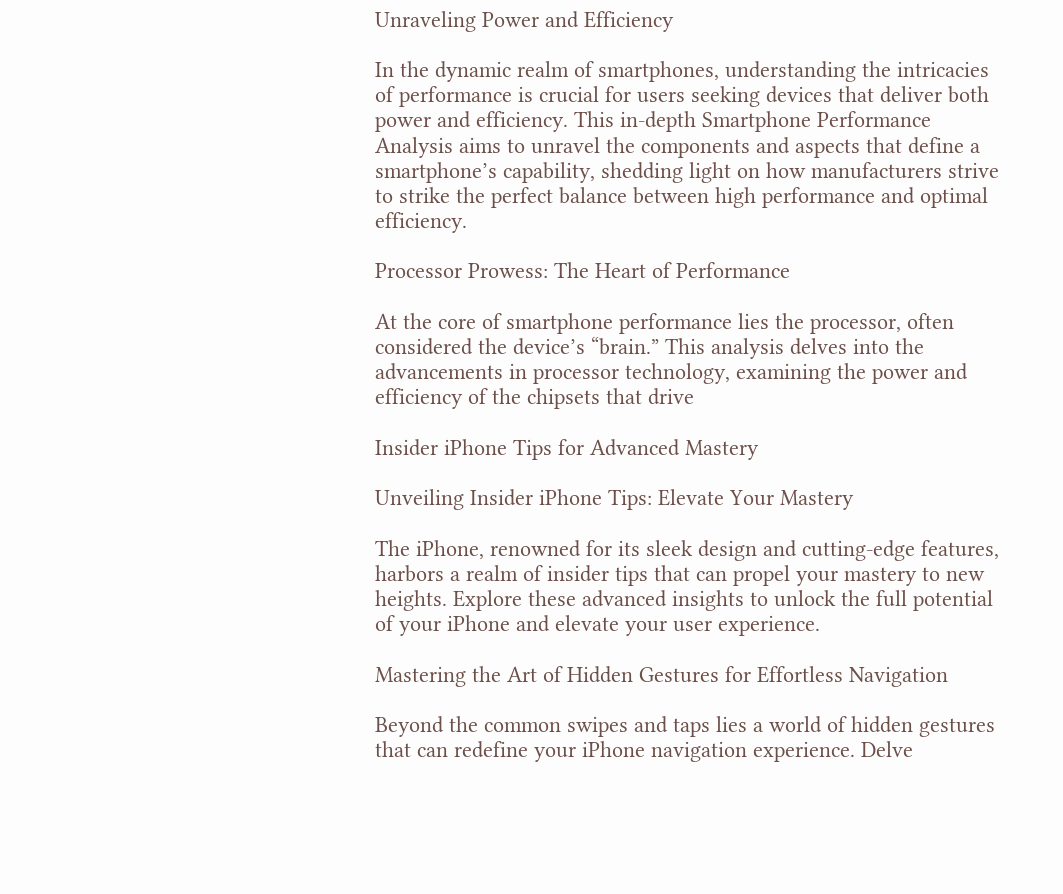Unraveling Power and Efficiency

In the dynamic realm of smartphones, understanding the intricacies of performance is crucial for users seeking devices that deliver both power and efficiency. This in-depth Smartphone Performance Analysis aims to unravel the components and aspects that define a smartphone’s capability, shedding light on how manufacturers strive to strike the perfect balance between high performance and optimal efficiency.

Processor Prowess: The Heart of Performance

At the core of smartphone performance lies the processor, often considered the device’s “brain.” This analysis delves into the advancements in processor technology, examining the power and efficiency of the chipsets that drive

Insider iPhone Tips for Advanced Mastery

Unveiling Insider iPhone Tips: Elevate Your Mastery

The iPhone, renowned for its sleek design and cutting-edge features, harbors a realm of insider tips that can propel your mastery to new heights. Explore these advanced insights to unlock the full potential of your iPhone and elevate your user experience.

Mastering the Art of Hidden Gestures for Effortless Navigation

Beyond the common swipes and taps lies a world of hidden gestures that can redefine your iPhone navigation experience. Delve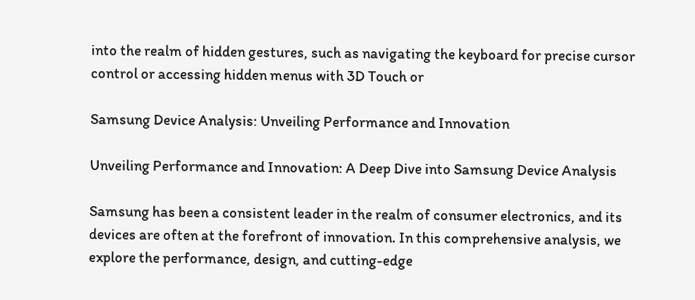into the realm of hidden gestures, such as navigating the keyboard for precise cursor control or accessing hidden menus with 3D Touch or

Samsung Device Analysis: Unveiling Performance and Innovation

Unveiling Performance and Innovation: A Deep Dive into Samsung Device Analysis

Samsung has been a consistent leader in the realm of consumer electronics, and its devices are often at the forefront of innovation. In this comprehensive analysis, we explore the performance, design, and cutting-edge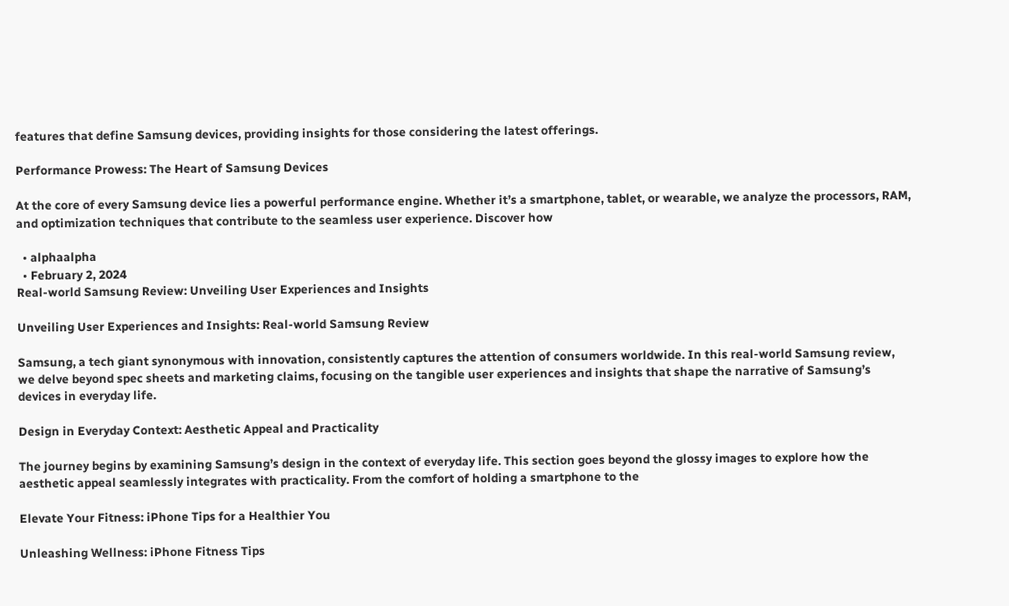features that define Samsung devices, providing insights for those considering the latest offerings.

Performance Prowess: The Heart of Samsung Devices

At the core of every Samsung device lies a powerful performance engine. Whether it’s a smartphone, tablet, or wearable, we analyze the processors, RAM, and optimization techniques that contribute to the seamless user experience. Discover how

  • alphaalpha
  • February 2, 2024
Real-world Samsung Review: Unveiling User Experiences and Insights

Unveiling User Experiences and Insights: Real-world Samsung Review

Samsung, a tech giant synonymous with innovation, consistently captures the attention of consumers worldwide. In this real-world Samsung review, we delve beyond spec sheets and marketing claims, focusing on the tangible user experiences and insights that shape the narrative of Samsung’s devices in everyday life.

Design in Everyday Context: Aesthetic Appeal and Practicality

The journey begins by examining Samsung’s design in the context of everyday life. This section goes beyond the glossy images to explore how the aesthetic appeal seamlessly integrates with practicality. From the comfort of holding a smartphone to the

Elevate Your Fitness: iPhone Tips for a Healthier You

Unleashing Wellness: iPhone Fitness Tips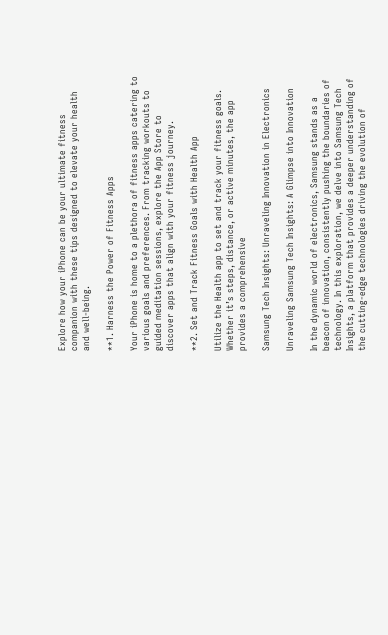Explore how your iPhone can be your ultimate fitness companion with these tips designed to elevate your health and well-being.

**1. Harness the Power of Fitness Apps

Your iPhone is home to a plethora of fitness apps catering to various goals and preferences. From tracking workouts to guided meditation sessions, explore the App Store to discover apps that align with your fitness journey.

**2. Set and Track Fitness Goals with Health App

Utilize the Health app to set and track your fitness goals. Whether it’s steps, distance, or active minutes, the app provides a comprehensive

Samsung Tech Insights: Unraveling Innovation in Electronics

Unraveling Samsung Tech Insights: A Glimpse into Innovation

In the dynamic world of electronics, Samsung stands as a beacon of innovation, consistently pushing the boundaries of technology. In this exploration, we delve into Samsung Tech Insights, a platform that provides a deeper understanding of the cutting-edge technologies driving the evolution of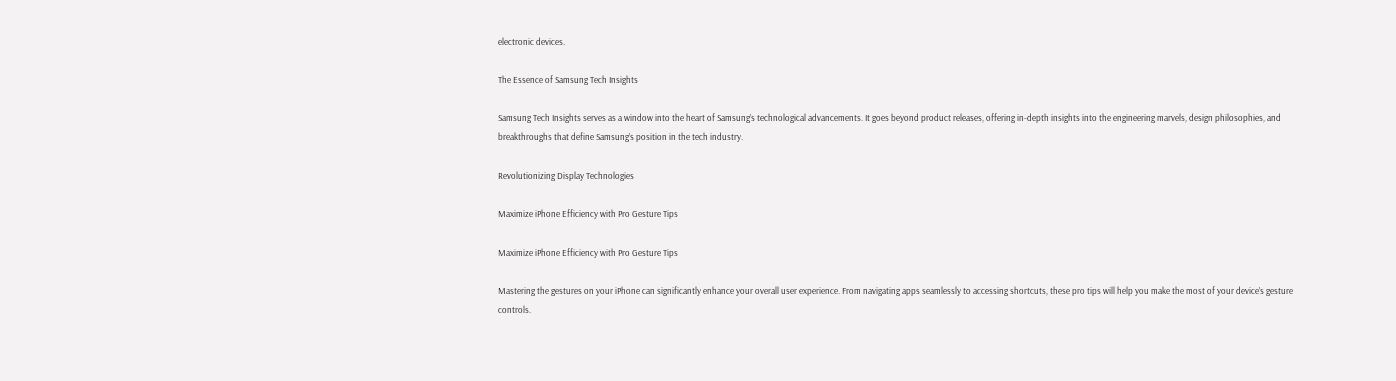electronic devices.

The Essence of Samsung Tech Insights

Samsung Tech Insights serves as a window into the heart of Samsung’s technological advancements. It goes beyond product releases, offering in-depth insights into the engineering marvels, design philosophies, and breakthroughs that define Samsung’s position in the tech industry.

Revolutionizing Display Technologies

Maximize iPhone Efficiency with Pro Gesture Tips

Maximize iPhone Efficiency with Pro Gesture Tips

Mastering the gestures on your iPhone can significantly enhance your overall user experience. From navigating apps seamlessly to accessing shortcuts, these pro tips will help you make the most of your device’s gesture controls.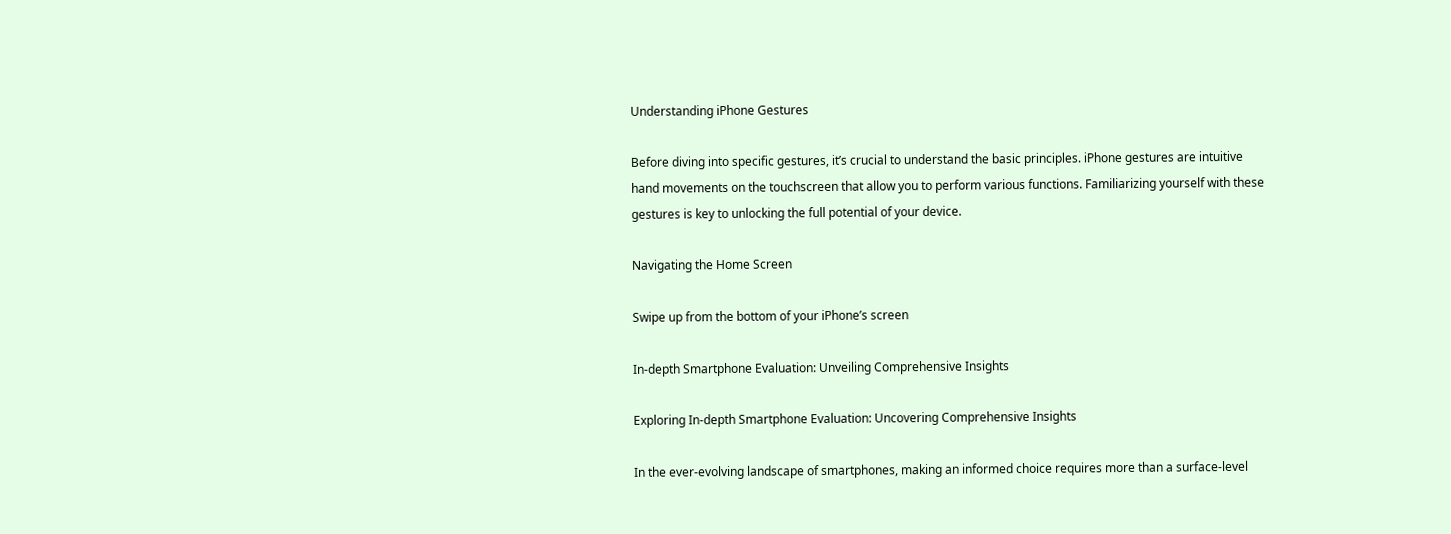Understanding iPhone Gestures

Before diving into specific gestures, it’s crucial to understand the basic principles. iPhone gestures are intuitive hand movements on the touchscreen that allow you to perform various functions. Familiarizing yourself with these gestures is key to unlocking the full potential of your device.

Navigating the Home Screen

Swipe up from the bottom of your iPhone’s screen

In-depth Smartphone Evaluation: Unveiling Comprehensive Insights

Exploring In-depth Smartphone Evaluation: Uncovering Comprehensive Insights

In the ever-evolving landscape of smartphones, making an informed choice requires more than a surface-level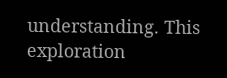understanding. This exploration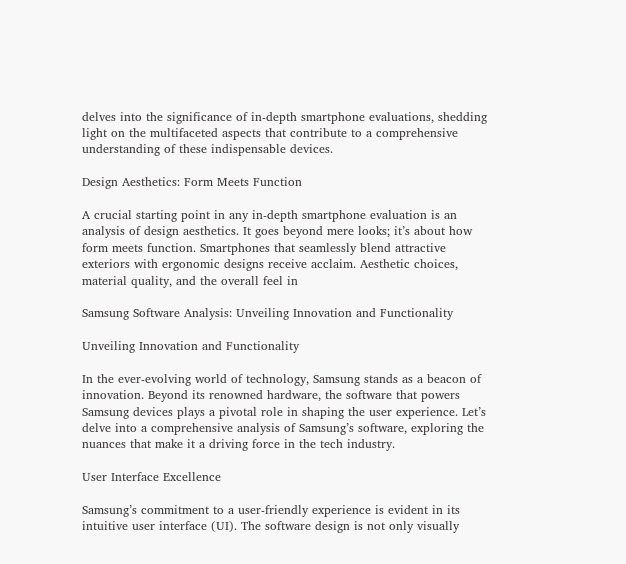delves into the significance of in-depth smartphone evaluations, shedding light on the multifaceted aspects that contribute to a comprehensive understanding of these indispensable devices.

Design Aesthetics: Form Meets Function

A crucial starting point in any in-depth smartphone evaluation is an analysis of design aesthetics. It goes beyond mere looks; it’s about how form meets function. Smartphones that seamlessly blend attractive exteriors with ergonomic designs receive acclaim. Aesthetic choices, material quality, and the overall feel in

Samsung Software Analysis: Unveiling Innovation and Functionality

Unveiling Innovation and Functionality

In the ever-evolving world of technology, Samsung stands as a beacon of innovation. Beyond its renowned hardware, the software that powers Samsung devices plays a pivotal role in shaping the user experience. Let’s delve into a comprehensive analysis of Samsung’s software, exploring the nuances that make it a driving force in the tech industry.

User Interface Excellence

Samsung’s commitment to a user-friendly experience is evident in its intuitive user interface (UI). The software design is not only visually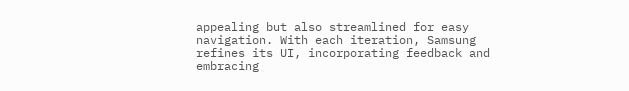appealing but also streamlined for easy navigation. With each iteration, Samsung refines its UI, incorporating feedback and embracing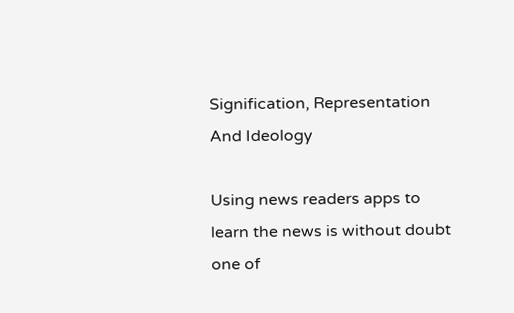Signification, Representation And Ideology

Using news readers apps to learn the news is without doubt one of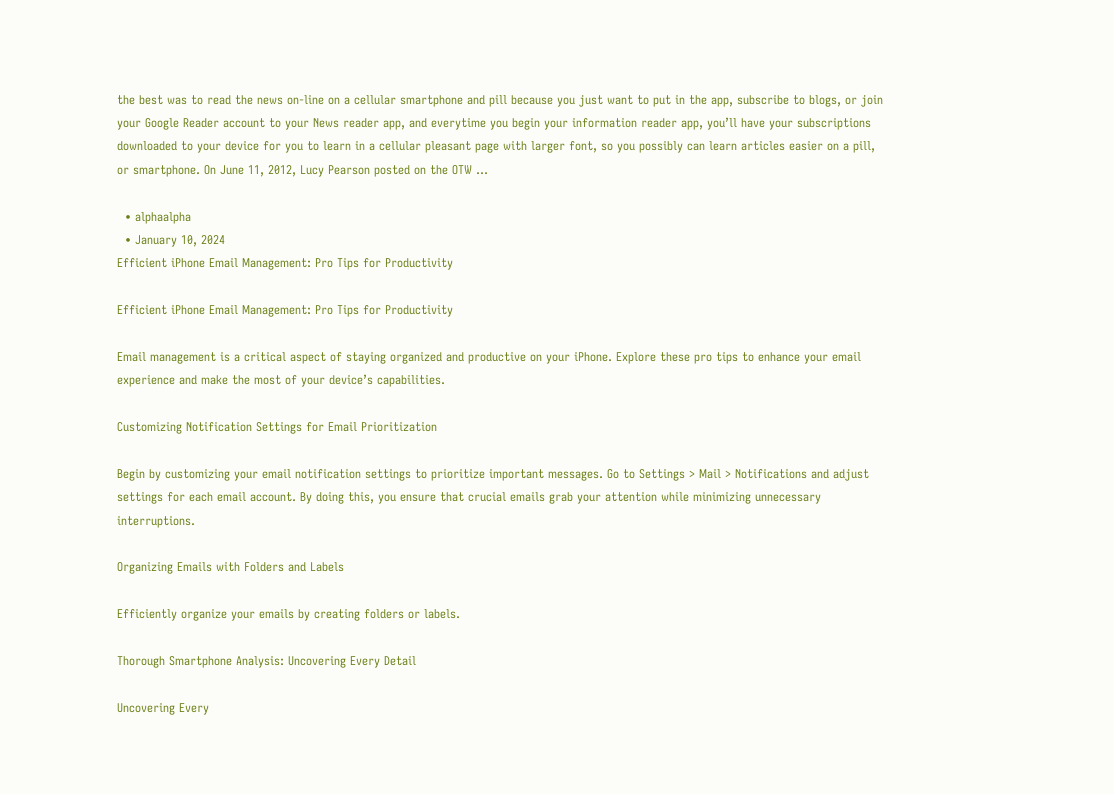the best was to read the news on-line on a cellular smartphone and pill because you just want to put in the app, subscribe to blogs, or join your Google Reader account to your News reader app, and everytime you begin your information reader app, you’ll have your subscriptions downloaded to your device for you to learn in a cellular pleasant page with larger font, so you possibly can learn articles easier on a pill, or smartphone. On June 11, 2012, Lucy Pearson posted on the OTW …

  • alphaalpha
  • January 10, 2024
Efficient iPhone Email Management: Pro Tips for Productivity

Efficient iPhone Email Management: Pro Tips for Productivity

Email management is a critical aspect of staying organized and productive on your iPhone. Explore these pro tips to enhance your email experience and make the most of your device’s capabilities.

Customizing Notification Settings for Email Prioritization

Begin by customizing your email notification settings to prioritize important messages. Go to Settings > Mail > Notifications and adjust settings for each email account. By doing this, you ensure that crucial emails grab your attention while minimizing unnecessary interruptions.

Organizing Emails with Folders and Labels

Efficiently organize your emails by creating folders or labels.

Thorough Smartphone Analysis: Uncovering Every Detail

Uncovering Every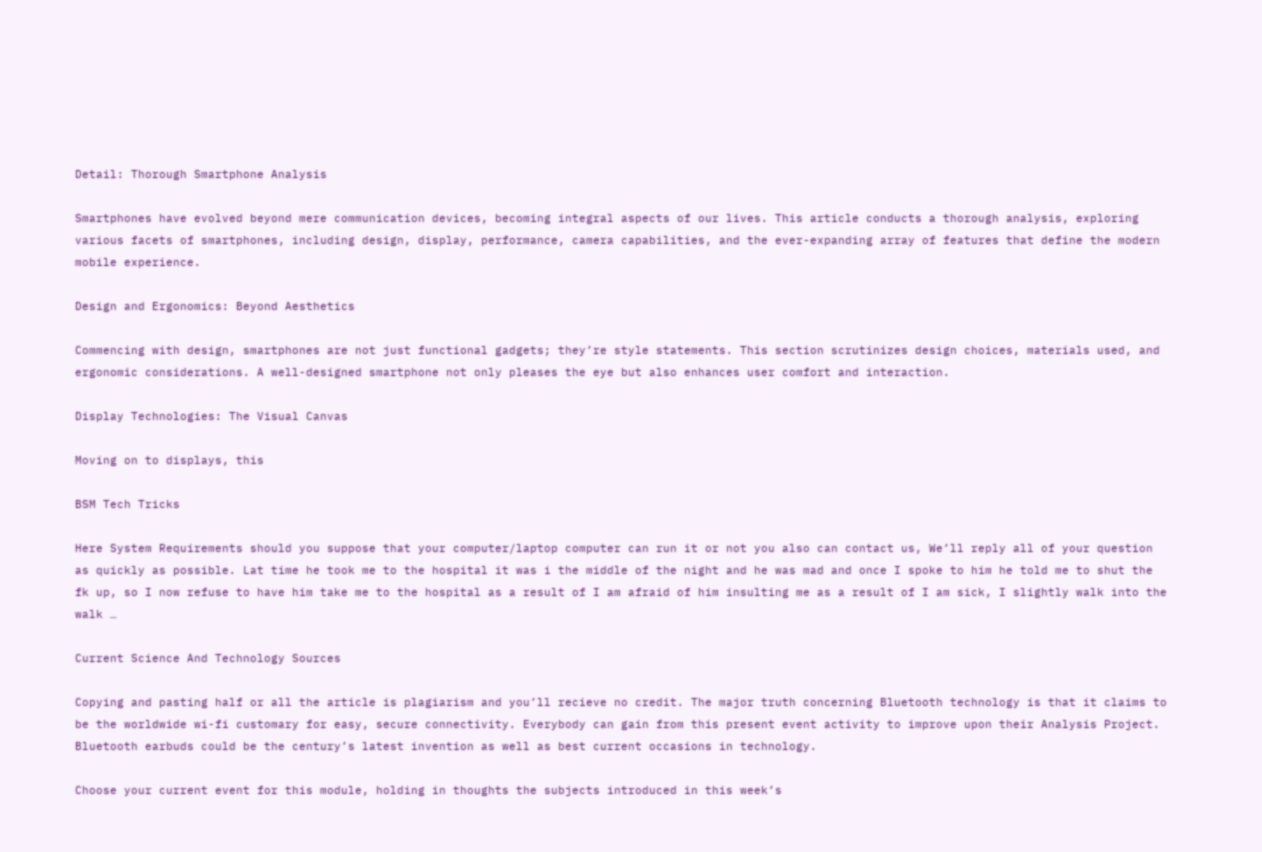Detail: Thorough Smartphone Analysis

Smartphones have evolved beyond mere communication devices, becoming integral aspects of our lives. This article conducts a thorough analysis, exploring various facets of smartphones, including design, display, performance, camera capabilities, and the ever-expanding array of features that define the modern mobile experience.

Design and Ergonomics: Beyond Aesthetics

Commencing with design, smartphones are not just functional gadgets; they’re style statements. This section scrutinizes design choices, materials used, and ergonomic considerations. A well-designed smartphone not only pleases the eye but also enhances user comfort and interaction.

Display Technologies: The Visual Canvas

Moving on to displays, this

BSM Tech Tricks

Here System Requirements should you suppose that your computer/laptop computer can run it or not you also can contact us, We’ll reply all of your question as quickly as possible. Lat time he took me to the hospital it was i the middle of the night and he was mad and once I spoke to him he told me to shut the fk up, so I now refuse to have him take me to the hospital as a result of I am afraid of him insulting me as a result of I am sick, I slightly walk into the walk …

Current Science And Technology Sources

Copying and pasting half or all the article is plagiarism and you’ll recieve no credit. The major truth concerning Bluetooth technology is that it claims to be the worldwide wi-fi customary for easy, secure connectivity. Everybody can gain from this present event activity to improve upon their Analysis Project. Bluetooth earbuds could be the century’s latest invention as well as best current occasions in technology.

Choose your current event for this module, holding in thoughts the subjects introduced in this week’s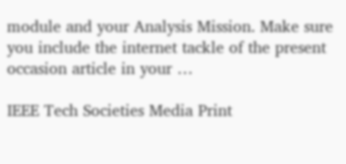module and your Analysis Mission. Make sure you include the internet tackle of the present occasion article in your …

IEEE Tech Societies Media Print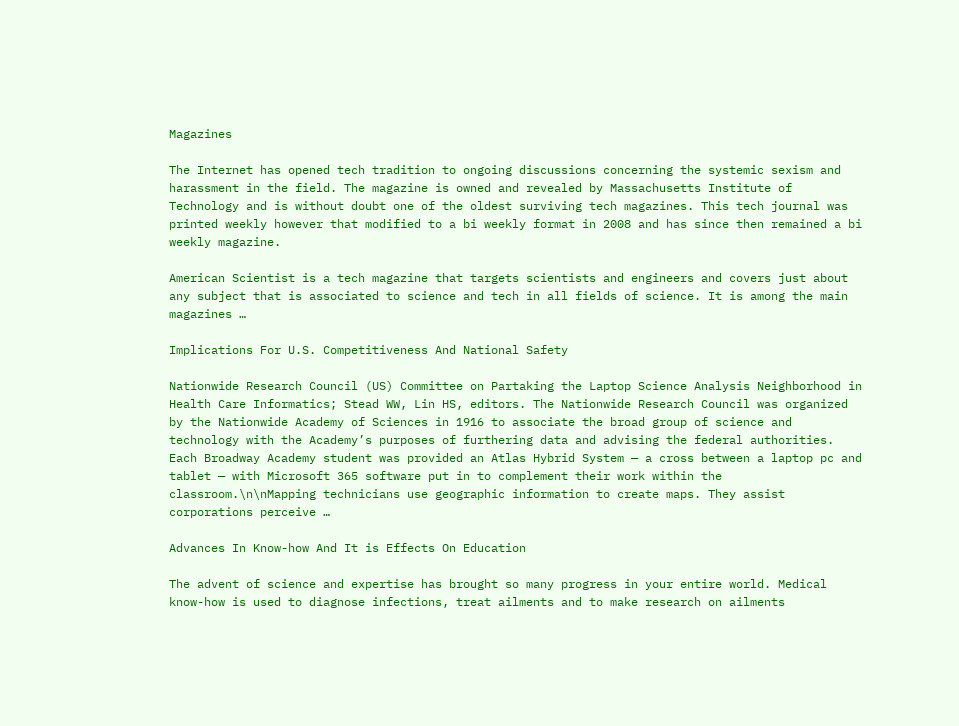Magazines

The Internet has opened tech tradition to ongoing discussions concerning the systemic sexism and harassment in the field. The magazine is owned and revealed by Massachusetts Institute of Technology and is without doubt one of the oldest surviving tech magazines. This tech journal was printed weekly however that modified to a bi weekly format in 2008 and has since then remained a bi weekly magazine.

American Scientist is a tech magazine that targets scientists and engineers and covers just about any subject that is associated to science and tech in all fields of science. It is among the main magazines …

Implications For U.S. Competitiveness And National Safety

Nationwide Research Council (US) Committee on Partaking the Laptop Science Analysis Neighborhood in Health Care Informatics; Stead WW, Lin HS, editors. The Nationwide Research Council was organized by the Nationwide Academy of Sciences in 1916 to associate the broad group of science and technology with the Academy’s purposes of furthering data and advising the federal authorities. Each Broadway Academy student was provided an Atlas Hybrid System — a cross between a laptop pc and tablet — with Microsoft 365 software put in to complement their work within the classroom.\n\nMapping technicians use geographic information to create maps. They assist corporations perceive …

Advances In Know-how And It is Effects On Education

The advent of science and expertise has brought so many progress in your entire world. Medical know-how is used to diagnose infections, treat ailments and to make research on ailments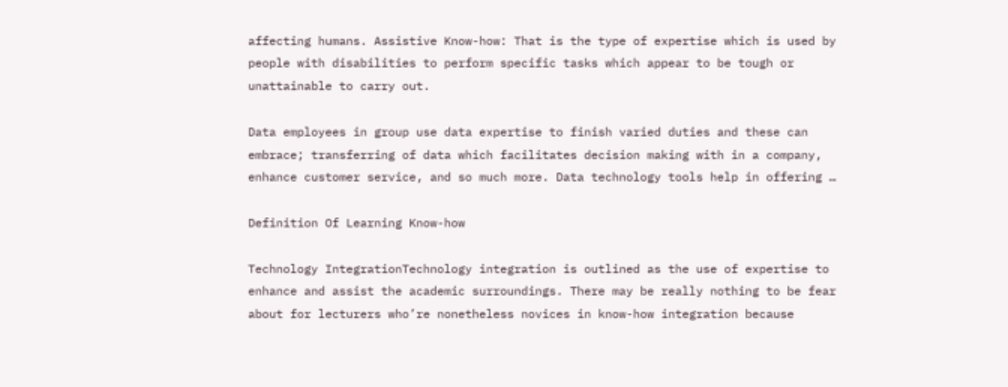affecting humans. Assistive Know-how: That is the type of expertise which is used by people with disabilities to perform specific tasks which appear to be tough or unattainable to carry out.

Data employees in group use data expertise to finish varied duties and these can embrace; transferring of data which facilitates decision making with in a company, enhance customer service, and so much more. Data technology tools help in offering …

Definition Of Learning Know-how

Technology IntegrationTechnology integration is outlined as the use of expertise to enhance and assist the academic surroundings. There may be really nothing to be fear about for lecturers who’re nonetheless novices in know-how integration because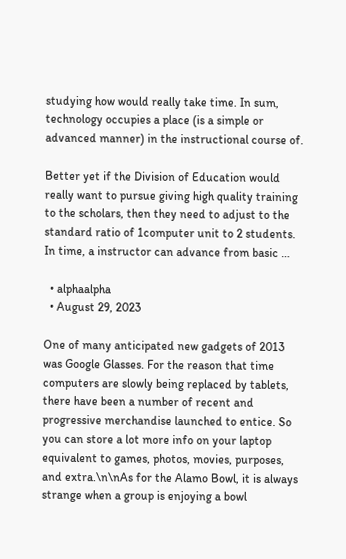studying how would really take time. In sum, technology occupies a place (is a simple or advanced manner) in the instructional course of.

Better yet if the Division of Education would really want to pursue giving high quality training to the scholars, then they need to adjust to the standard ratio of 1computer unit to 2 students. In time, a instructor can advance from basic …

  • alphaalpha
  • August 29, 2023

One of many anticipated new gadgets of 2013 was Google Glasses. For the reason that time computers are slowly being replaced by tablets, there have been a number of recent and progressive merchandise launched to entice. So you can store a lot more info on your laptop equivalent to games, photos, movies, purposes, and extra.\n\nAs for the Alamo Bowl, it is always strange when a group is enjoying a bowl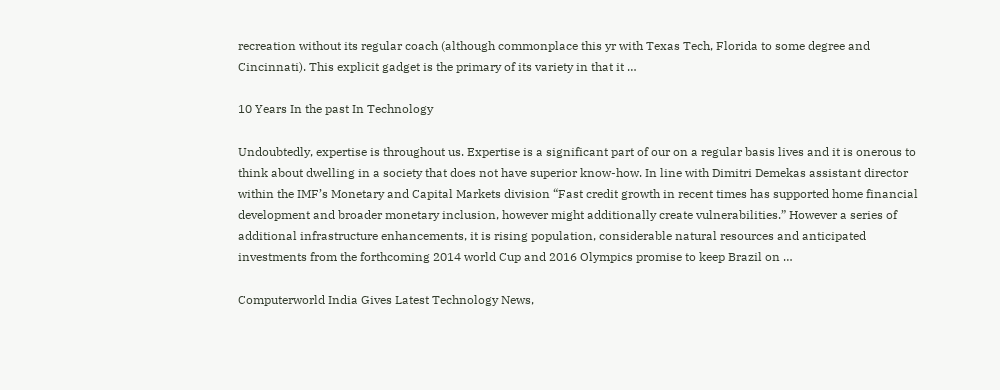recreation without its regular coach (although commonplace this yr with Texas Tech, Florida to some degree and Cincinnati). This explicit gadget is the primary of its variety in that it …

10 Years In the past In Technology

Undoubtedly, expertise is throughout us. Expertise is a significant part of our on a regular basis lives and it is onerous to think about dwelling in a society that does not have superior know-how. In line with Dimitri Demekas assistant director within the IMF’s Monetary and Capital Markets division “Fast credit growth in recent times has supported home financial development and broader monetary inclusion, however might additionally create vulnerabilities.” However a series of additional infrastructure enhancements, it is rising population, considerable natural resources and anticipated investments from the forthcoming 2014 world Cup and 2016 Olympics promise to keep Brazil on …

Computerworld India Gives Latest Technology News,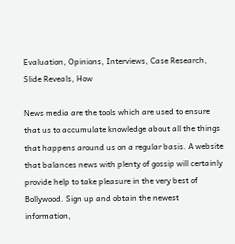Evaluation, Opinions, Interviews, Case Research, Slide Reveals, How

News media are the tools which are used to ensure that us to accumulate knowledge about all the things that happens around us on a regular basis. A website that balances news with plenty of gossip will certainly provide help to take pleasure in the very best of Bollywood. Sign up and obtain the newest information,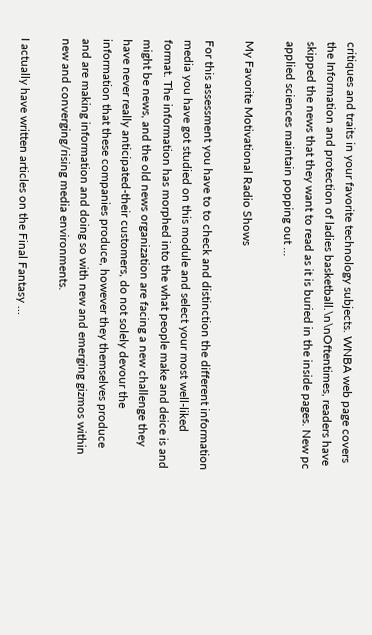critiques and traits in your favorite technology subjects. WNBA web page covers the Information and protection of ladies basketball.\n\nOftentimes, readers have skipped the news that they want to read as it is buried in the inside pages. New pc applied sciences maintain popping out …

My Favorite Motivational Radio Shows

For this assessment you have to to check and distinction the different information media you have got studied on this module and select your most well-liked format. The information has morphed into the what people make and deice is and might be news, and the old news organization are facing a new challenge they have never really anticipated-their customers, do not solely devour the information that these companies produce, however they themselves produce and are making information and doing so with new and emerging gizmos within new and converging/rising media environments.

I actually have written articles on the Final Fantasy …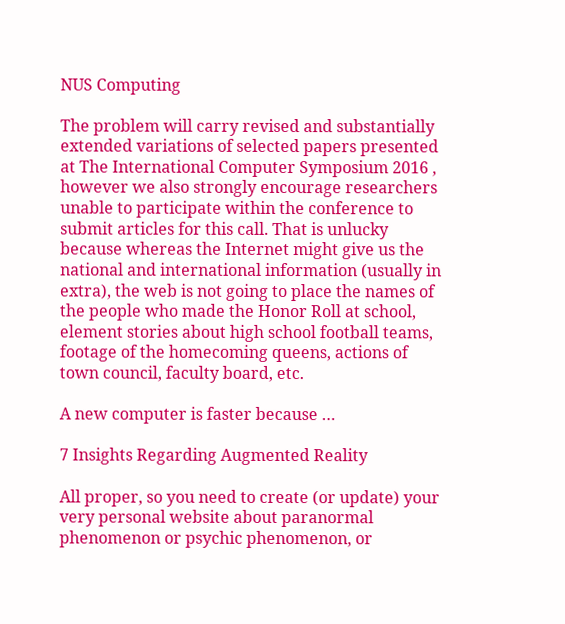NUS Computing

The problem will carry revised and substantially extended variations of selected papers presented at The International Computer Symposium 2016 , however we also strongly encourage researchers unable to participate within the conference to submit articles for this call. That is unlucky because whereas the Internet might give us the national and international information (usually in extra), the web is not going to place the names of the people who made the Honor Roll at school, element stories about high school football teams, footage of the homecoming queens, actions of town council, faculty board, etc.

A new computer is faster because …

7 Insights Regarding Augmented Reality

All proper, so you need to create (or update) your very personal website about paranormal phenomenon or psychic phenomenon, or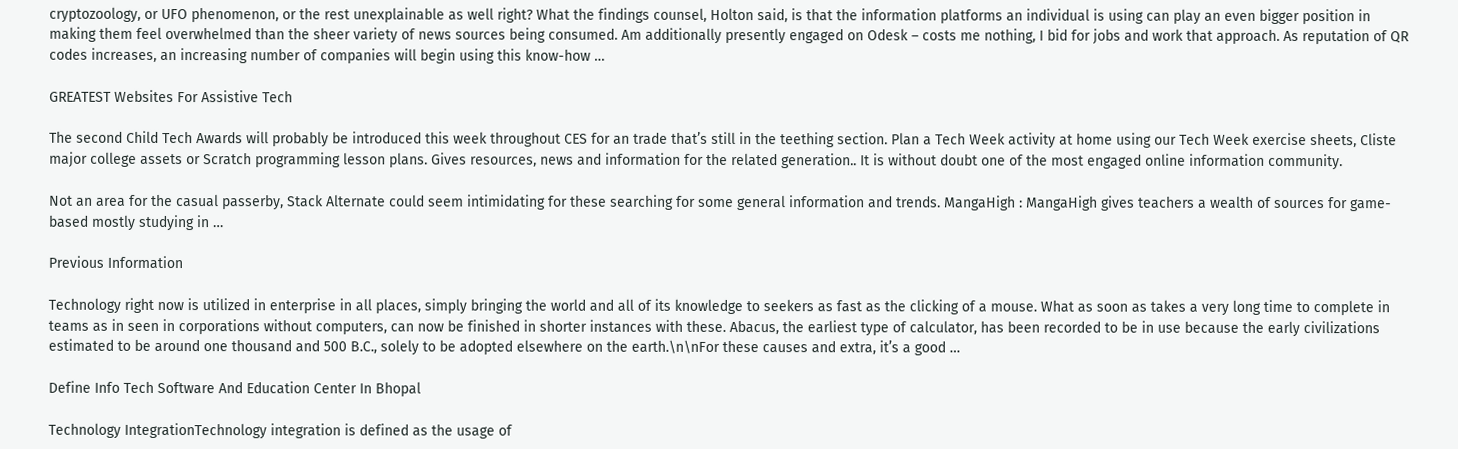cryptozoology, or UFO phenomenon, or the rest unexplainable as well right? What the findings counsel, Holton said, is that the information platforms an individual is using can play an even bigger position in making them feel overwhelmed than the sheer variety of news sources being consumed. Am additionally presently engaged on Odesk – costs me nothing, I bid for jobs and work that approach. As reputation of QR codes increases, an increasing number of companies will begin using this know-how …

GREATEST Websites For Assistive Tech

The second Child Tech Awards will probably be introduced this week throughout CES for an trade that’s still in the teething section. Plan a Tech Week activity at home using our Tech Week exercise sheets, Cliste major college assets or Scratch programming lesson plans. Gives resources, news and information for the related generation.. It is without doubt one of the most engaged online information community.

Not an area for the casual passerby, Stack Alternate could seem intimidating for these searching for some general information and trends. MangaHigh : MangaHigh gives teachers a wealth of sources for game-based mostly studying in …

Previous Information

Technology right now is utilized in enterprise in all places, simply bringing the world and all of its knowledge to seekers as fast as the clicking of a mouse. What as soon as takes a very long time to complete in teams as in seen in corporations without computers, can now be finished in shorter instances with these. Abacus, the earliest type of calculator, has been recorded to be in use because the early civilizations estimated to be around one thousand and 500 B.C., solely to be adopted elsewhere on the earth.\n\nFor these causes and extra, it’s a good …

Define Info Tech Software And Education Center In Bhopal

Technology IntegrationTechnology integration is defined as the usage of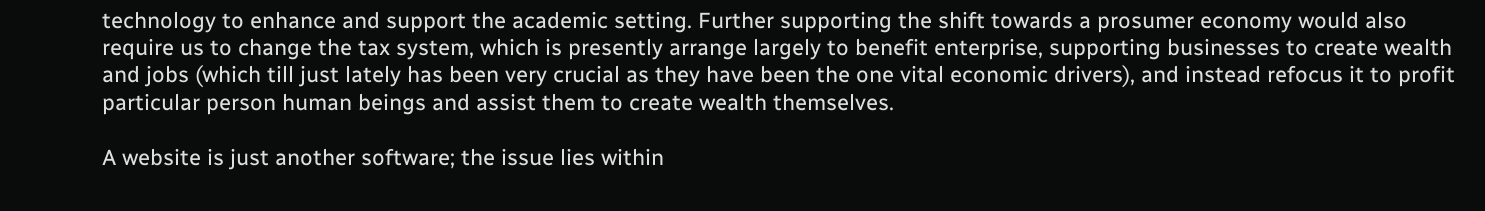technology to enhance and support the academic setting. Further supporting the shift towards a prosumer economy would also require us to change the tax system, which is presently arrange largely to benefit enterprise, supporting businesses to create wealth and jobs (which till just lately has been very crucial as they have been the one vital economic drivers), and instead refocus it to profit particular person human beings and assist them to create wealth themselves.

A website is just another software; the issue lies within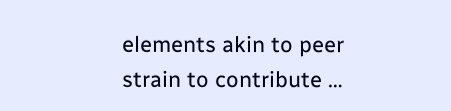elements akin to peer strain to contribute …